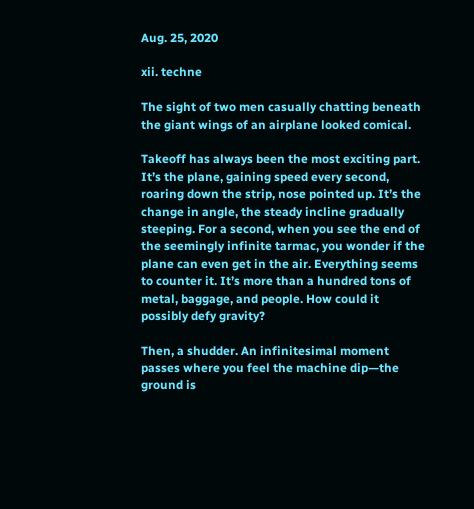Aug. 25, 2020

xii. techne

The sight of two men casually chatting beneath the giant wings of an airplane looked comical.

Takeoff has always been the most exciting part. It’s the plane, gaining speed every second, roaring down the strip, nose pointed up. It’s the change in angle, the steady incline gradually steeping. For a second, when you see the end of the seemingly infinite tarmac, you wonder if the plane can even get in the air. Everything seems to counter it. It’s more than a hundred tons of metal, baggage, and people. How could it possibly defy gravity?

Then, a shudder. An infinitesimal moment passes where you feel the machine dip—the ground is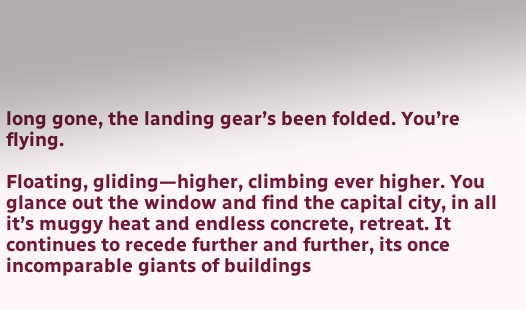long gone, the landing gear’s been folded. You’re flying.

Floating, gliding—higher, climbing ever higher. You glance out the window and find the capital city, in all it’s muggy heat and endless concrete, retreat. It continues to recede further and further, its once incomparable giants of buildings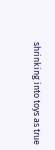shrinking into toys as true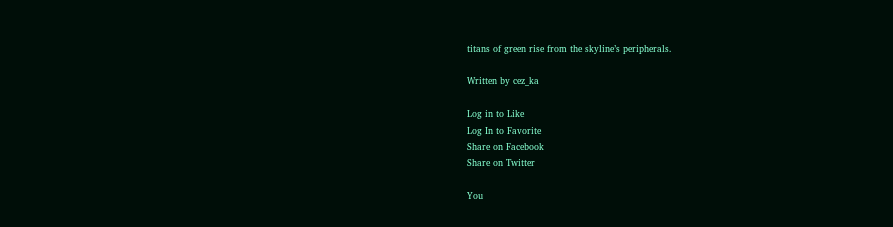titans of green rise from the skyline’s peripherals.

Written by cez_ka

Log in to Like
Log In to Favorite
Share on Facebook
Share on Twitter

You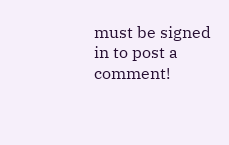must be signed in to post a comment!